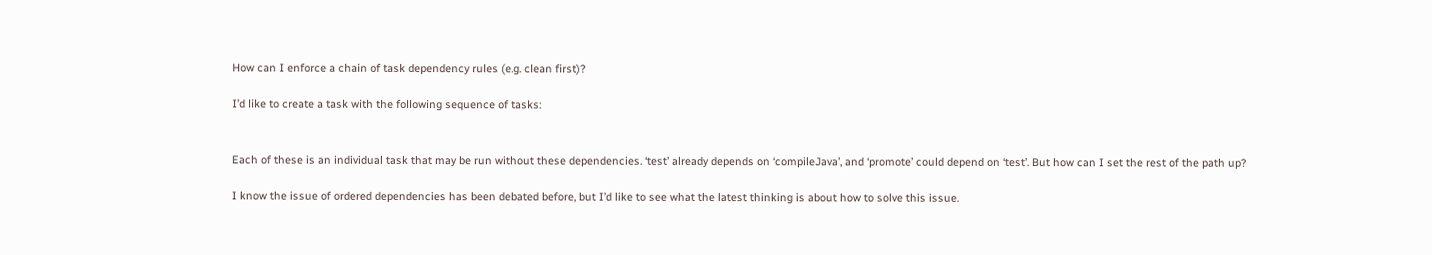How can I enforce a chain of task dependency rules (e.g. clean first)?

I’d like to create a task with the following sequence of tasks:


Each of these is an individual task that may be run without these dependencies. ‘test’ already depends on ‘compileJava’, and ‘promote’ could depend on ‘test’. But how can I set the rest of the path up?

I know the issue of ordered dependencies has been debated before, but I’d like to see what the latest thinking is about how to solve this issue.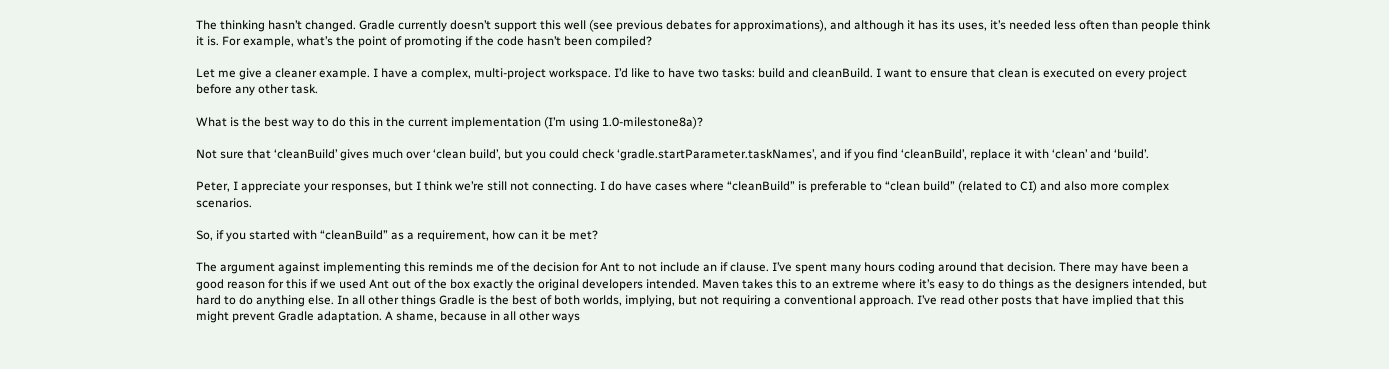The thinking hasn’t changed. Gradle currently doesn’t support this well (see previous debates for approximations), and although it has its uses, it’s needed less often than people think it is. For example, what’s the point of promoting if the code hasn’t been compiled?

Let me give a cleaner example. I have a complex, multi-project workspace. I’d like to have two tasks: build and cleanBuild. I want to ensure that clean is executed on every project before any other task.

What is the best way to do this in the current implementation (I’m using 1.0-milestone8a)?

Not sure that ‘cleanBuild’ gives much over ‘clean build’, but you could check ‘gradle.startParameter.taskNames’, and if you find ‘cleanBuild’, replace it with ‘clean’ and ‘build’.

Peter, I appreciate your responses, but I think we’re still not connecting. I do have cases where “cleanBuild” is preferable to “clean build” (related to CI) and also more complex scenarios.

So, if you started with “cleanBuild” as a requirement, how can it be met?

The argument against implementing this reminds me of the decision for Ant to not include an if clause. I’ve spent many hours coding around that decision. There may have been a good reason for this if we used Ant out of the box exactly the original developers intended. Maven takes this to an extreme where it’s easy to do things as the designers intended, but hard to do anything else. In all other things Gradle is the best of both worlds, implying, but not requiring a conventional approach. I’ve read other posts that have implied that this might prevent Gradle adaptation. A shame, because in all other ways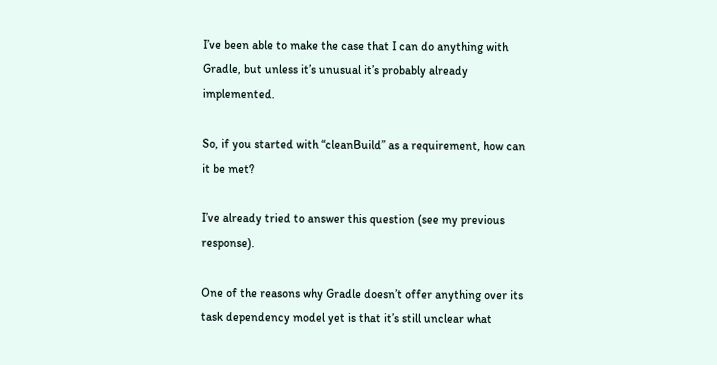I’ve been able to make the case that I can do anything with Gradle, but unless it’s unusual it’s probably already implemented.

So, if you started with “cleanBuild” as a requirement, how can it be met?

I’ve already tried to answer this question (see my previous response).

One of the reasons why Gradle doesn’t offer anything over its task dependency model yet is that it’s still unclear what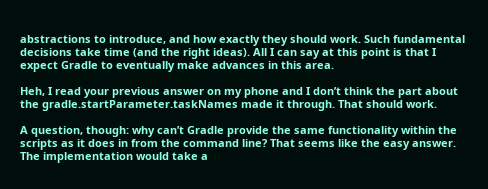abstractions to introduce, and how exactly they should work. Such fundamental decisions take time (and the right ideas). All I can say at this point is that I expect Gradle to eventually make advances in this area.

Heh, I read your previous answer on my phone and I don’t think the part about the gradle.startParameter.taskNames made it through. That should work.

A question, though: why can’t Gradle provide the same functionality within the scripts as it does in from the command line? That seems like the easy answer. The implementation would take a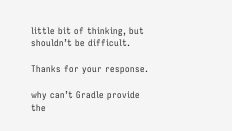little bit of thinking, but shouldn’t be difficult.

Thanks for your response.

why can’t Gradle provide the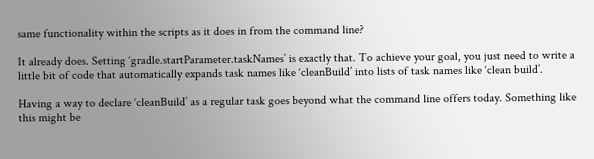same functionality within the scripts as it does in from the command line?

It already does. Setting ‘gradle.startParameter.taskNames’ is exactly that. To achieve your goal, you just need to write a little bit of code that automatically expands task names like ‘cleanBuild’ into lists of task names like ‘clean build’.

Having a way to declare ‘cleanBuild’ as a regular task goes beyond what the command line offers today. Something like this might be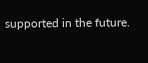supported in the future.